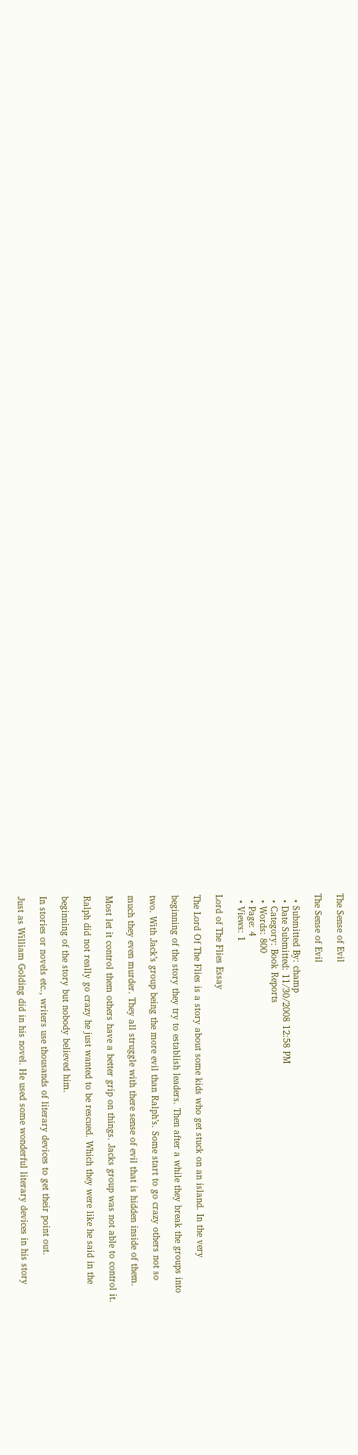The Sense of Evil

The Sense of Evil

  • Submitted By: champ
  • Date Submitted: 11/30/2008 12:58 PM
  • Category: Book Reports
  • Words: 800
  • Page: 4
  • Views: 1

Lord of The Flies Essay

The Lord Of The Flies is a story about some kids who get stuck on an island. In the very

beginning of the story they try to establish leaders. Then after a while they break the groups into

two. With Jack’s group being the more evil than Ralph’s. Some start to go crazy others not so

much they even murder. They all struggle with there sense of evil that is hidden inside of them.

Most let it control them others have a better grip on things. Jacks group was not able to control it.

Ralph did not really go crazy he just wanted to be rescued. Which they were like he said in the

beginning of the story but nobody believed him.

In stories or novels etc., writers use thousands of literary devices to get their point out.

Just as William Golding did in his novel. He used some wonderful literary devices in his story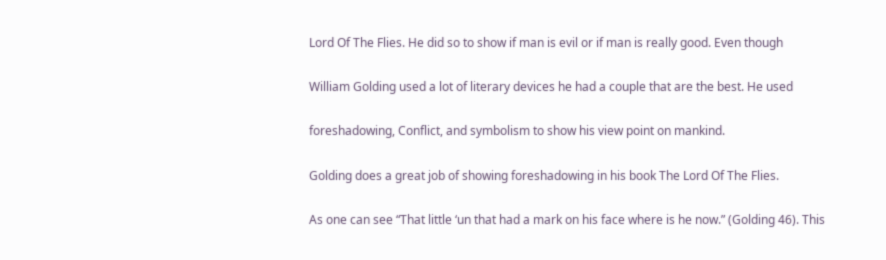Lord Of The Flies. He did so to show if man is evil or if man is really good. Even though

William Golding used a lot of literary devices he had a couple that are the best. He used

foreshadowing, Conflict, and symbolism to show his view point on mankind.

Golding does a great job of showing foreshadowing in his book The Lord Of The Flies.

As one can see “That little ‘un that had a mark on his face where is he now.” (Golding 46). This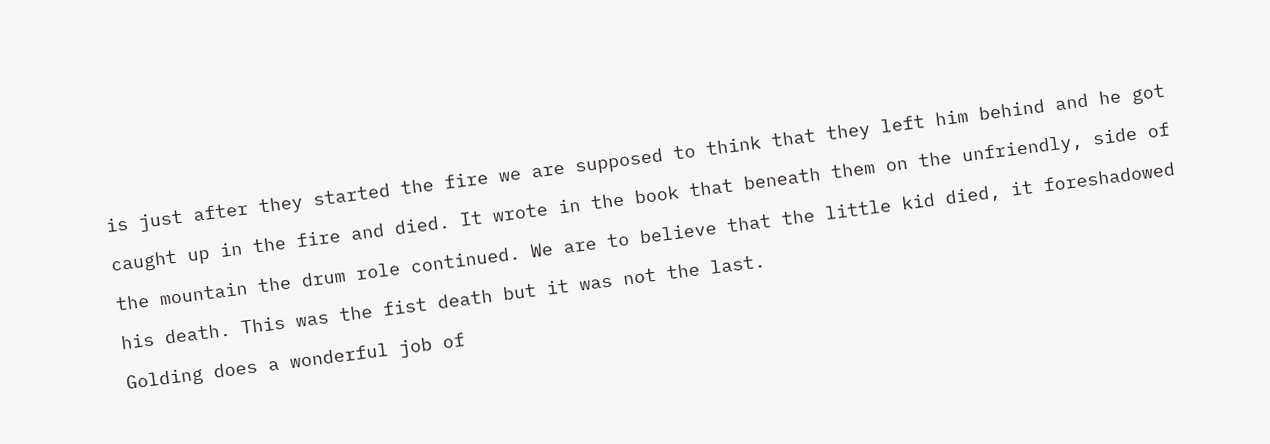is just after they started the fire we are supposed to think that they left him behind and he got

caught up in the fire and died. It wrote in the book that beneath them on the unfriendly, side of

the mountain the drum role continued. We are to believe that the little kid died, it foreshadowed

his death. This was the fist death but it was not the last.

Golding does a wonderful job of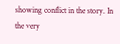showing conflict in the story. In the very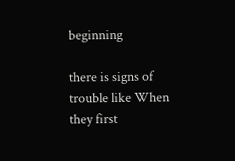beginning

there is signs of trouble like When they first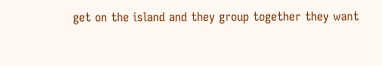get on the island and they group together they want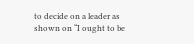to decide on a leader as shown on “I ought to be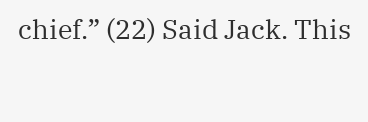chief.” (22) Said Jack. This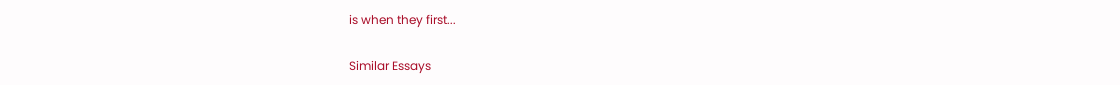is when they first...

Similar Essays